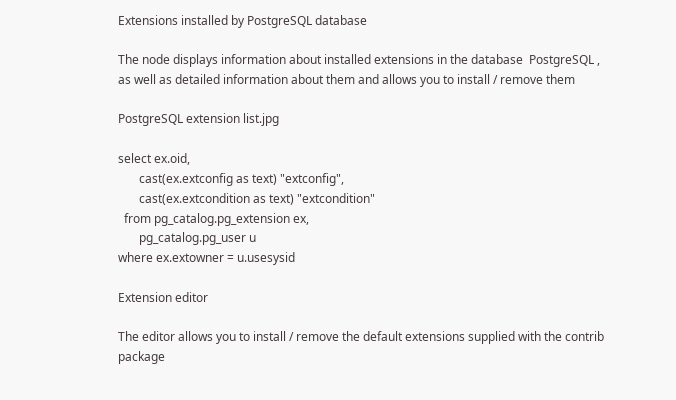Extensions installed by PostgreSQL database

The node displays information about installed extensions in the database  PostgreSQL , as well as detailed information about them and allows you to install / remove them

PostgreSQL extension list.jpg

select ex.oid,
       cast(ex.extconfig as text) "extconfig",
       cast(ex.extcondition as text) "extcondition"
  from pg_catalog.pg_extension ex,
       pg_catalog.pg_user u
where ex.extowner = u.usesysid

Extension editor

The editor allows you to install / remove the default extensions supplied with the contrib package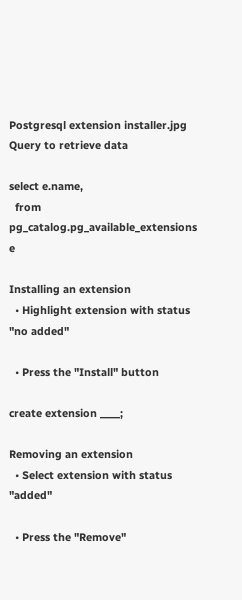Postgresql extension installer.jpg
Query to retrieve data

select e.name,
  from pg_catalog.pg_available_extensions e

Installing an extension
  • Highlight extension with status "no added"

  • Press the "Install" button

create extension ____;

Removing an extension
  • Select extension with status "added"

  • Press the "Remove"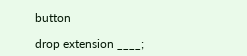button

drop extension ____;